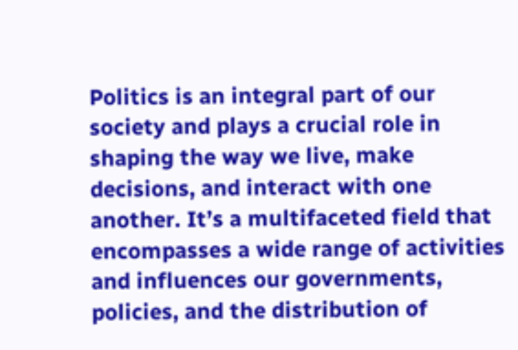Politics is an integral part of our society and plays a crucial role in shaping the way we live, make decisions, and interact with one another. It’s a multifaceted field that encompasses a wide range of activities and influences our governments, policies, and the distribution of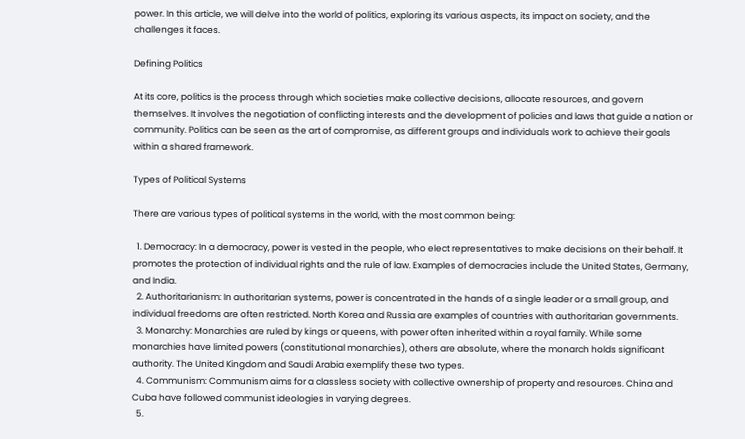power. In this article, we will delve into the world of politics, exploring its various aspects, its impact on society, and the challenges it faces.

Defining Politics

At its core, politics is the process through which societies make collective decisions, allocate resources, and govern themselves. It involves the negotiation of conflicting interests and the development of policies and laws that guide a nation or community. Politics can be seen as the art of compromise, as different groups and individuals work to achieve their goals within a shared framework.

Types of Political Systems

There are various types of political systems in the world, with the most common being:

  1. Democracy: In a democracy, power is vested in the people, who elect representatives to make decisions on their behalf. It promotes the protection of individual rights and the rule of law. Examples of democracies include the United States, Germany, and India.
  2. Authoritarianism: In authoritarian systems, power is concentrated in the hands of a single leader or a small group, and individual freedoms are often restricted. North Korea and Russia are examples of countries with authoritarian governments.
  3. Monarchy: Monarchies are ruled by kings or queens, with power often inherited within a royal family. While some monarchies have limited powers (constitutional monarchies), others are absolute, where the monarch holds significant authority. The United Kingdom and Saudi Arabia exemplify these two types.
  4. Communism: Communism aims for a classless society with collective ownership of property and resources. China and Cuba have followed communist ideologies in varying degrees.
  5.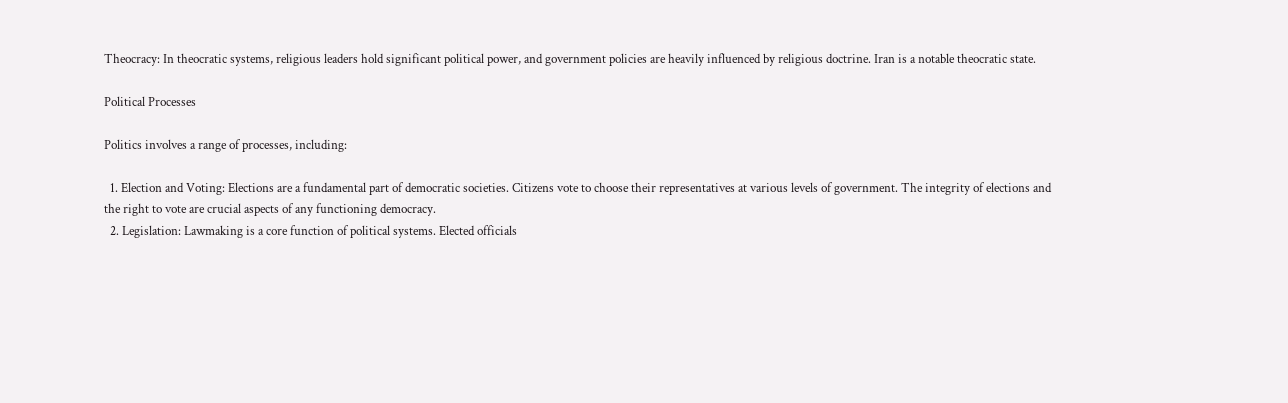Theocracy: In theocratic systems, religious leaders hold significant political power, and government policies are heavily influenced by religious doctrine. Iran is a notable theocratic state.

Political Processes

Politics involves a range of processes, including:

  1. Election and Voting: Elections are a fundamental part of democratic societies. Citizens vote to choose their representatives at various levels of government. The integrity of elections and the right to vote are crucial aspects of any functioning democracy.
  2. Legislation: Lawmaking is a core function of political systems. Elected officials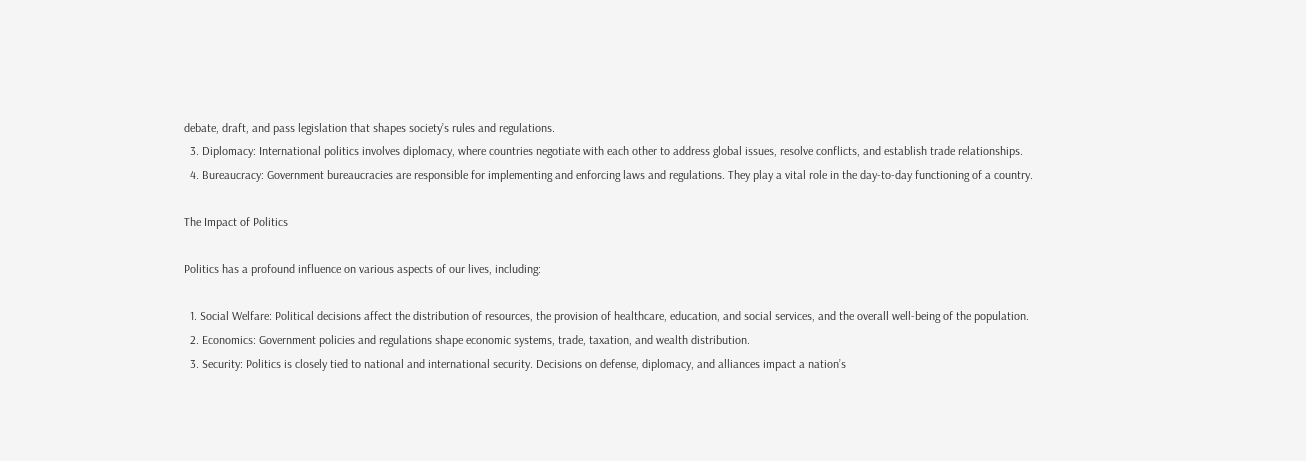debate, draft, and pass legislation that shapes society’s rules and regulations.
  3. Diplomacy: International politics involves diplomacy, where countries negotiate with each other to address global issues, resolve conflicts, and establish trade relationships.
  4. Bureaucracy: Government bureaucracies are responsible for implementing and enforcing laws and regulations. They play a vital role in the day-to-day functioning of a country.

The Impact of Politics

Politics has a profound influence on various aspects of our lives, including:

  1. Social Welfare: Political decisions affect the distribution of resources, the provision of healthcare, education, and social services, and the overall well-being of the population.
  2. Economics: Government policies and regulations shape economic systems, trade, taxation, and wealth distribution.
  3. Security: Politics is closely tied to national and international security. Decisions on defense, diplomacy, and alliances impact a nation’s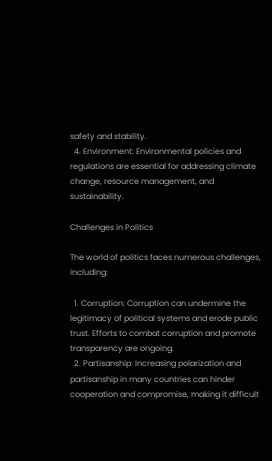safety and stability.
  4. Environment: Environmental policies and regulations are essential for addressing climate change, resource management, and sustainability.

Challenges in Politics

The world of politics faces numerous challenges, including:

  1. Corruption: Corruption can undermine the legitimacy of political systems and erode public trust. Efforts to combat corruption and promote transparency are ongoing.
  2. Partisanship: Increasing polarization and partisanship in many countries can hinder cooperation and compromise, making it difficult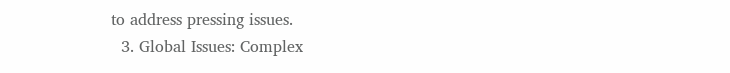to address pressing issues.
  3. Global Issues: Complex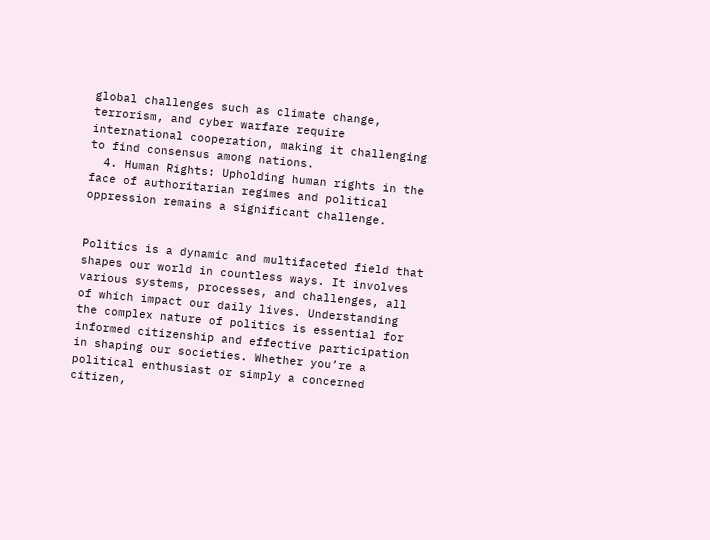global challenges such as climate change, terrorism, and cyber warfare require international cooperation, making it challenging to find consensus among nations.
  4. Human Rights: Upholding human rights in the face of authoritarian regimes and political oppression remains a significant challenge.


Politics is a dynamic and multifaceted field that shapes our world in countless ways. It involves various systems, processes, and challenges, all of which impact our daily lives. Understanding the complex nature of politics is essential for informed citizenship and effective participation in shaping our societies. Whether you’re a political enthusiast or simply a concerned citizen,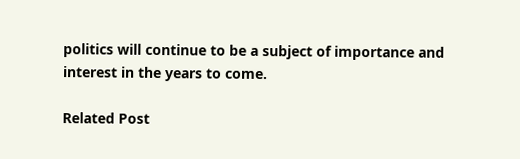politics will continue to be a subject of importance and interest in the years to come.

Related Post